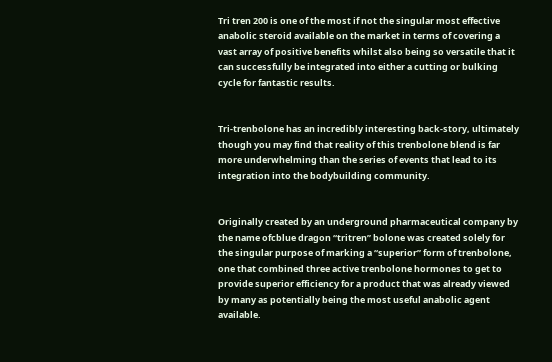Tri tren 200 is one of the most if not the singular most effective anabolic steroid available on the market in terms of covering a vast array of positive benefits whilst also being so versatile that it can successfully be integrated into either a cutting or bulking cycle for fantastic results.


Tri-trenbolone has an incredibly interesting back-story, ultimately though you may find that reality of this trenbolone blend is far more underwhelming than the series of events that lead to its integration into the bodybuilding community.


Originally created by an underground pharmaceutical company by the name ofcblue dragon “tritren” bolone was created solely for the singular purpose of marking a “superior” form of trenbolone, one that combined three active trenbolone hormones to get to provide superior efficiency for a product that was already viewed by many as potentially being the most useful anabolic agent available.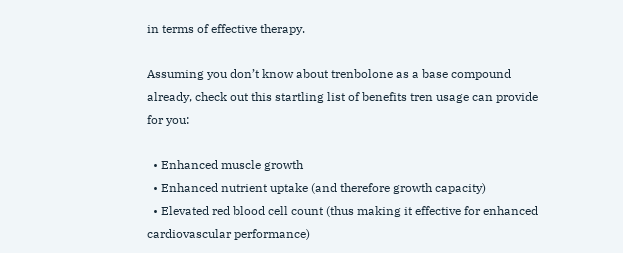in terms of effective therapy.

Assuming you don’t know about trenbolone as a base compound already, check out this startling list of benefits tren usage can provide for you:

  • Enhanced muscle growth
  • Enhanced nutrient uptake (and therefore growth capacity)
  • Elevated red blood cell count (thus making it effective for enhanced cardiovascular performance)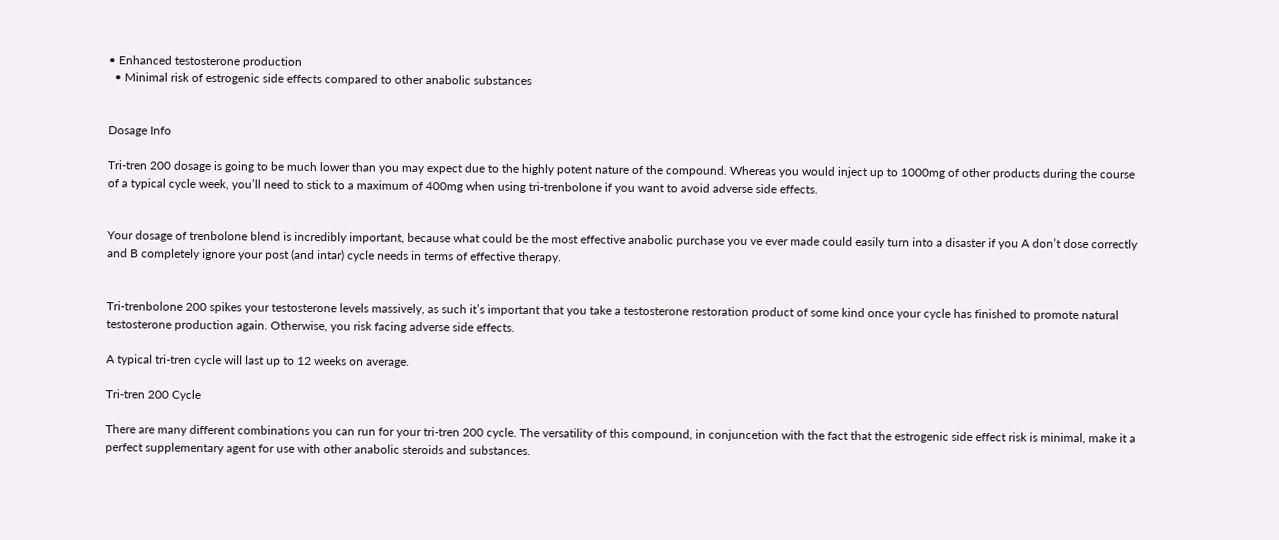• Enhanced testosterone production
  • Minimal risk of estrogenic side effects compared to other anabolic substances


Dosage Info

Tri-tren 200 dosage is going to be much lower than you may expect due to the highly potent nature of the compound. Whereas you would inject up to 1000mg of other products during the course of a typical cycle week, you’ll need to stick to a maximum of 400mg when using tri-trenbolone if you want to avoid adverse side effects.


Your dosage of trenbolone blend is incredibly important, because what could be the most effective anabolic purchase you ve ever made could easily turn into a disaster if you A don’t dose correctly and B completely ignore your post (and intar) cycle needs in terms of effective therapy.


Tri-trenbolone 200 spikes your testosterone levels massively, as such it’s important that you take a testosterone restoration product of some kind once your cycle has finished to promote natural testosterone production again. Otherwise, you risk facing adverse side effects.

A typical tri-tren cycle will last up to 12 weeks on average.

Tri-tren 200 Cycle

There are many different combinations you can run for your tri-tren 200 cycle. The versatility of this compound, in conjuncetion with the fact that the estrogenic side effect risk is minimal, make it a perfect supplementary agent for use with other anabolic steroids and substances.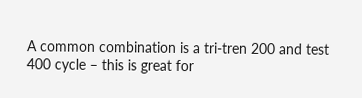A common combination is a tri-tren 200 and test 400 cycle – this is great for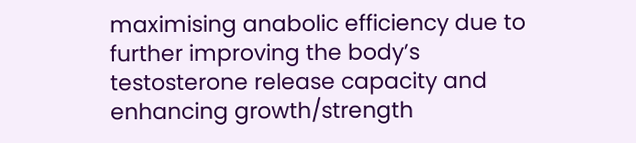maximising anabolic efficiency due to further improving the body’s testosterone release capacity and enhancing growth/strength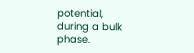potential, during a bulk phase.